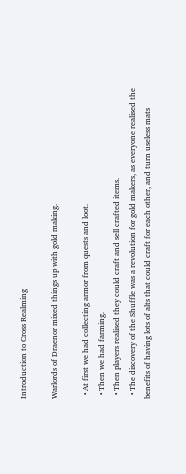Introduction to Cross Realming

Warlords of Draenor mixed things up with gold making.

  • At first we had collecting armor from quests and loot.
  • Then we had farming.
  • Then players realised they could craft and sell crafted items.
  • The discovery of the Shuffle was a revolution for gold makers, as everyone realised the benefits of having lots of alts that could craft for each other, and turn useless mats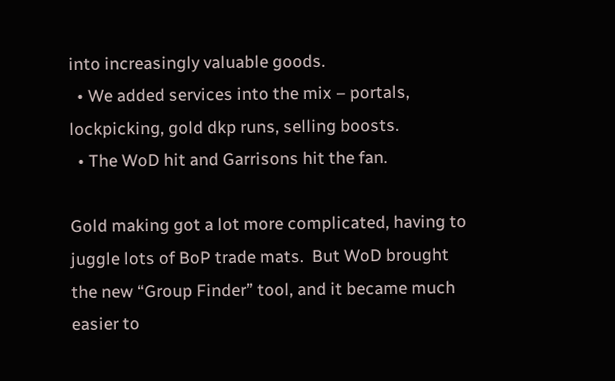into increasingly valuable goods.
  • We added services into the mix – portals, lockpicking, gold dkp runs, selling boosts.
  • The WoD hit and Garrisons hit the fan.

Gold making got a lot more complicated, having to juggle lots of BoP trade mats.  But WoD brought the new “Group Finder” tool, and it became much easier to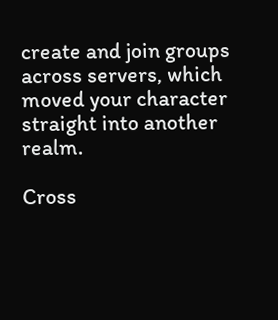create and join groups across servers, which moved your character straight into another realm.

Cross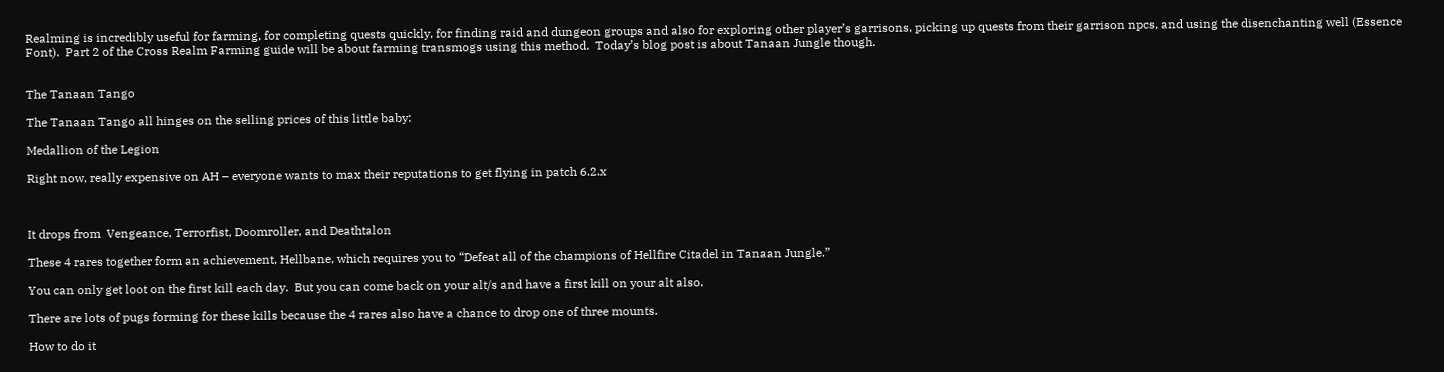Realming is incredibly useful for farming, for completing quests quickly, for finding raid and dungeon groups and also for exploring other player’s garrisons, picking up quests from their garrison npcs, and using the disenchanting well (Essence Font).  Part 2 of the Cross Realm Farming guide will be about farming transmogs using this method.  Today’s blog post is about Tanaan Jungle though.


The Tanaan Tango

The Tanaan Tango all hinges on the selling prices of this little baby:

Medallion of the Legion

Right now, really expensive on AH – everyone wants to max their reputations to get flying in patch 6.2.x



It drops from  Vengeance, Terrorfist, Doomroller, and Deathtalon

These 4 rares together form an achievement, Hellbane, which requires you to “Defeat all of the champions of Hellfire Citadel in Tanaan Jungle.”

You can only get loot on the first kill each day.  But you can come back on your alt/s and have a first kill on your alt also.

There are lots of pugs forming for these kills because the 4 rares also have a chance to drop one of three mounts.

How to do it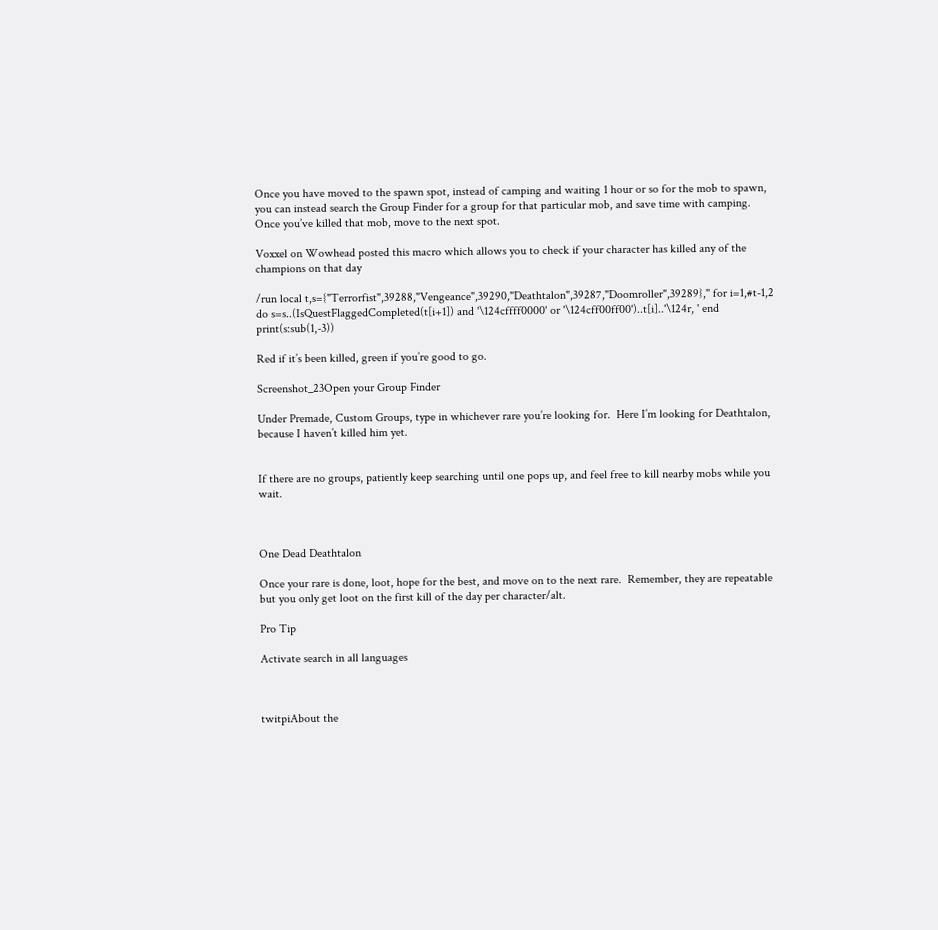Once you have moved to the spawn spot, instead of camping and waiting 1 hour or so for the mob to spawn, you can instead search the Group Finder for a group for that particular mob, and save time with camping.  Once you’ve killed that mob, move to the next spot.

Voxxel on Wowhead posted this macro which allows you to check if your character has killed any of the champions on that day

/run local t,s={"Terrorfist",39288,"Vengeance",39290,"Deathtalon",39287,"Doomroller",39289},'' for i=1,#t-1,2 do s=s..(IsQuestFlaggedCompleted(t[i+1]) and '\124cffff0000' or '\124cff00ff00')..t[i]..'\124r, ' end print(s:sub(1,-3))

Red if it’s been killed, green if you’re good to go.

Screenshot_23Open your Group Finder

Under Premade, Custom Groups, type in whichever rare you’re looking for.  Here I’m looking for Deathtalon, because I haven’t killed him yet.


If there are no groups, patiently keep searching until one pops up, and feel free to kill nearby mobs while you wait.



One Dead Deathtalon

Once your rare is done, loot, hope for the best, and move on to the next rare.  Remember, they are repeatable but you only get loot on the first kill of the day per character/alt.

Pro Tip

Activate search in all languages



twitpiAbout the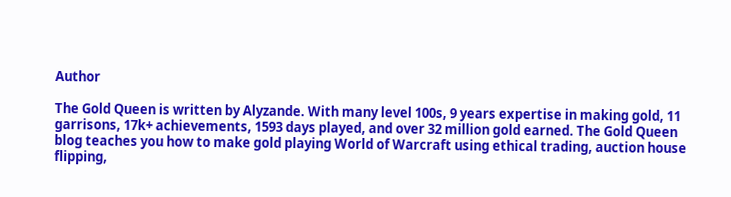Author

The Gold Queen is written by Alyzande. With many level 100s, 9 years expertise in making gold, 11 garrisons, 17k+ achievements, 1593 days played, and over 32 million gold earned. The Gold Queen blog teaches you how to make gold playing World of Warcraft using ethical trading, auction house flipping,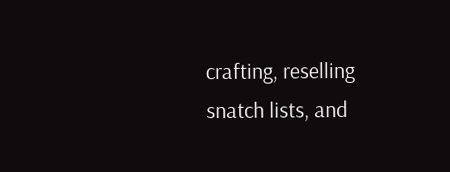crafting, reselling snatch lists, and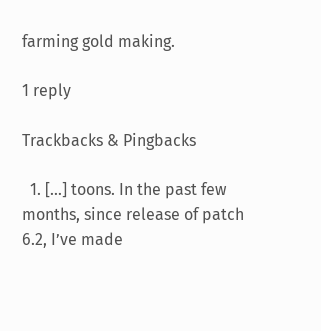farming gold making.

1 reply

Trackbacks & Pingbacks

  1. […] toons. In the past few months, since release of patch 6.2, I’ve made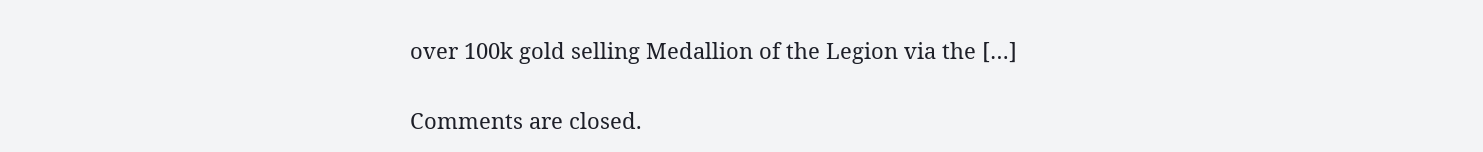over 100k gold selling Medallion of the Legion via the […]

Comments are closed.